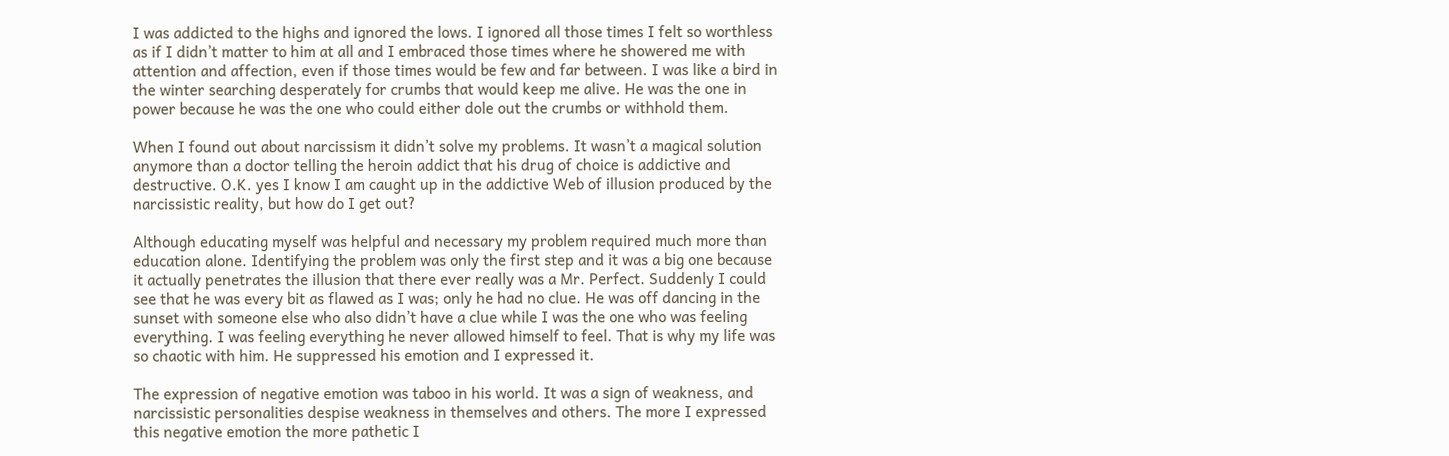I was addicted to the highs and ignored the lows. I ignored all those times I felt so worthless as if I didn’t matter to him at all and I embraced those times where he showered me with attention and affection, even if those times would be few and far between. I was like a bird in the winter searching desperately for crumbs that would keep me alive. He was the one in power because he was the one who could either dole out the crumbs or withhold them.

When I found out about narcissism it didn’t solve my problems. It wasn’t a magical solution anymore than a doctor telling the heroin addict that his drug of choice is addictive and destructive. O.K. yes I know I am caught up in the addictive Web of illusion produced by the narcissistic reality, but how do I get out?

Although educating myself was helpful and necessary my problem required much more than education alone. Identifying the problem was only the first step and it was a big one because it actually penetrates the illusion that there ever really was a Mr. Perfect. Suddenly I could see that he was every bit as flawed as I was; only he had no clue. He was off dancing in the sunset with someone else who also didn’t have a clue while I was the one who was feeling everything. I was feeling everything he never allowed himself to feel. That is why my life was so chaotic with him. He suppressed his emotion and I expressed it.

The expression of negative emotion was taboo in his world. It was a sign of weakness, and narcissistic personalities despise weakness in themselves and others. The more I expressed this negative emotion the more pathetic I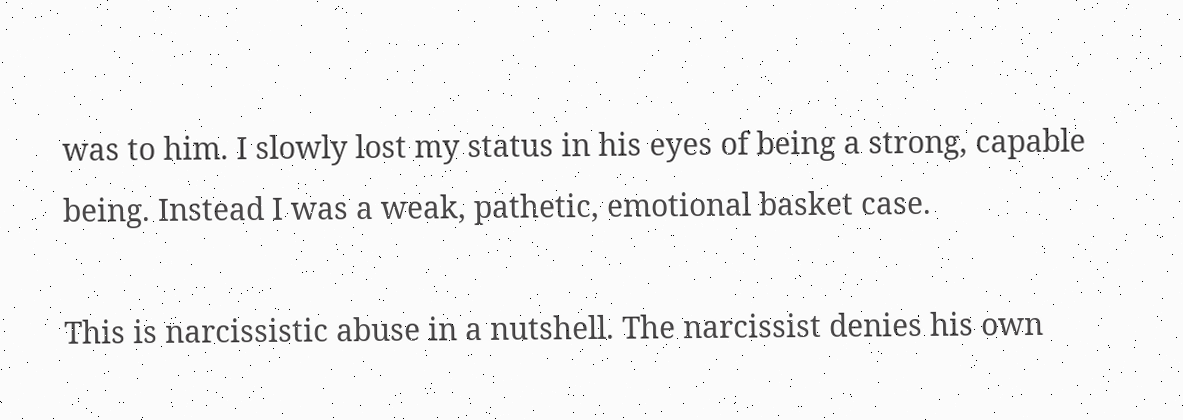was to him. I slowly lost my status in his eyes of being a strong, capable being. Instead I was a weak, pathetic, emotional basket case.

This is narcissistic abuse in a nutshell. The narcissist denies his own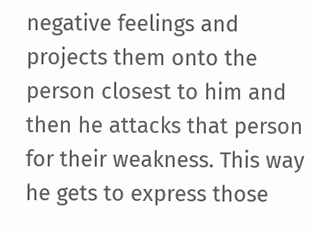negative feelings and projects them onto the person closest to him and then he attacks that person for their weakness. This way he gets to express those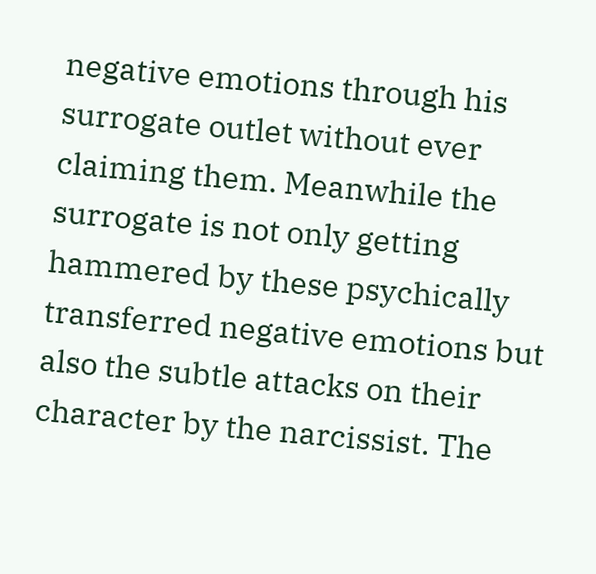negative emotions through his surrogate outlet without ever claiming them. Meanwhile the surrogate is not only getting hammered by these psychically transferred negative emotions but also the subtle attacks on their character by the narcissist. The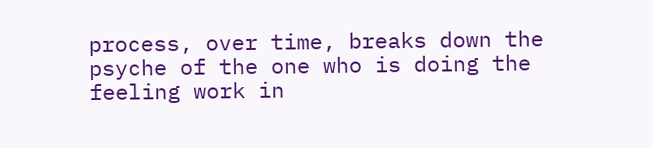process, over time, breaks down the psyche of the one who is doing the feeling work in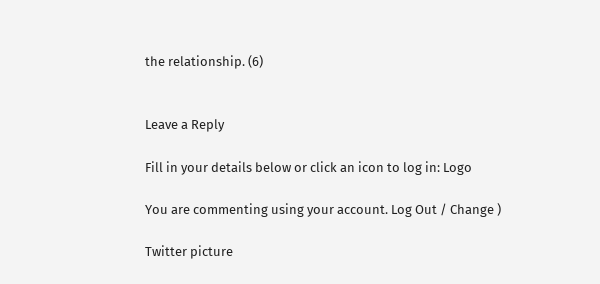the relationship. (6)


Leave a Reply

Fill in your details below or click an icon to log in: Logo

You are commenting using your account. Log Out / Change )

Twitter picture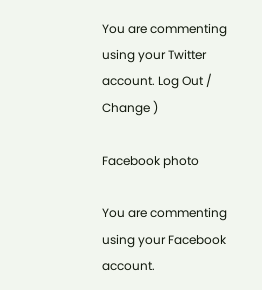You are commenting using your Twitter account. Log Out / Change )

Facebook photo

You are commenting using your Facebook account.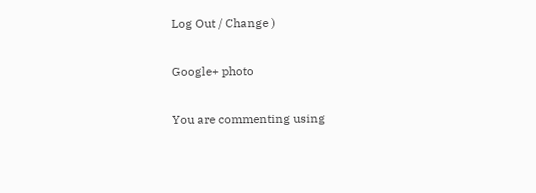Log Out / Change )

Google+ photo

You are commenting using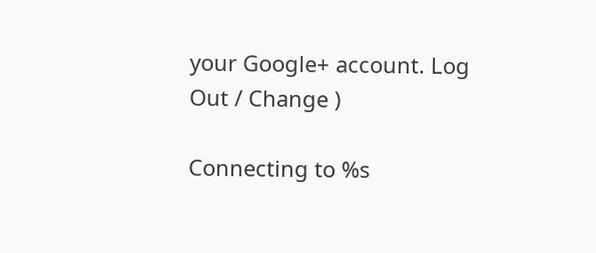your Google+ account. Log Out / Change )

Connecting to %s